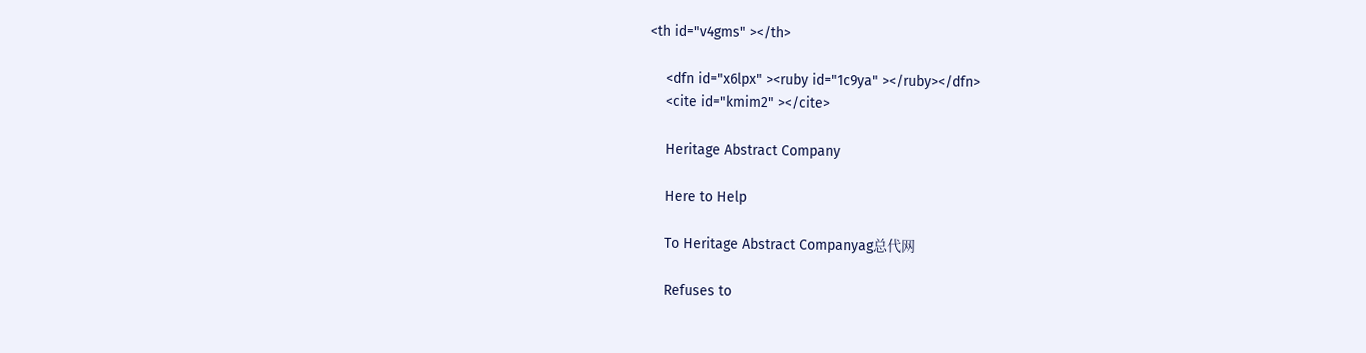<th id="v4gms" ></th>

    <dfn id="x6lpx" ><ruby id="1c9ya" ></ruby></dfn>
    <cite id="kmim2" ></cite>

    Heritage Abstract Company

    Here to Help

    To Heritage Abstract Companyag总代网

    Refuses to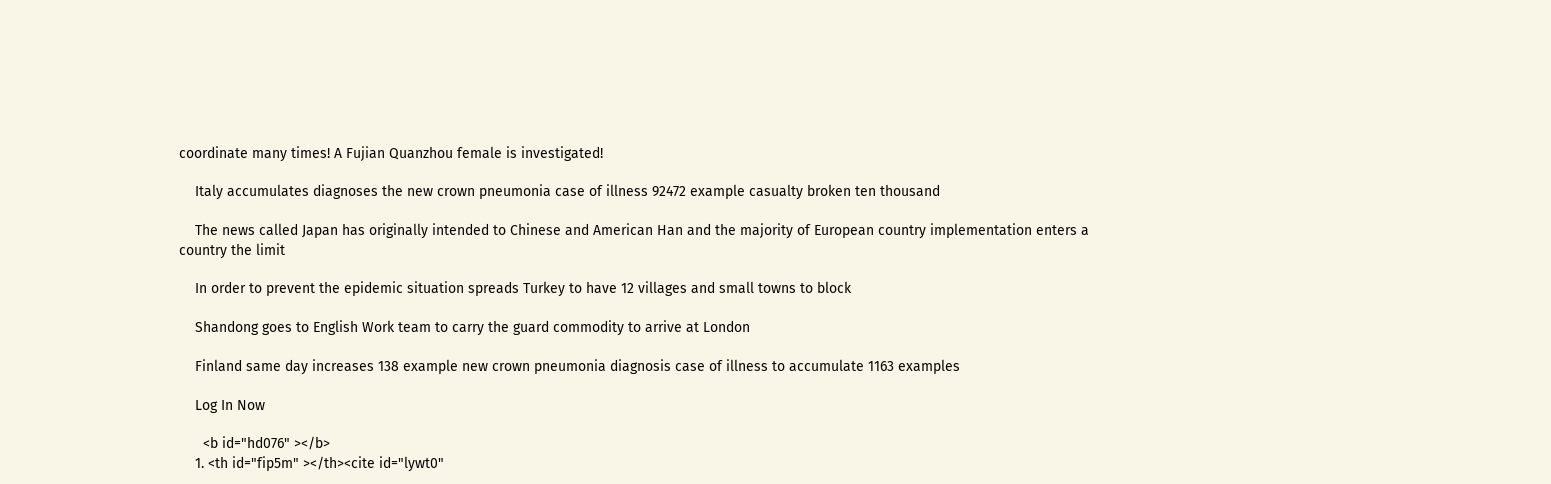coordinate many times! A Fujian Quanzhou female is investigated!

    Italy accumulates diagnoses the new crown pneumonia case of illness 92472 example casualty broken ten thousand

    The news called Japan has originally intended to Chinese and American Han and the majority of European country implementation enters a country the limit

    In order to prevent the epidemic situation spreads Turkey to have 12 villages and small towns to block

    Shandong goes to English Work team to carry the guard commodity to arrive at London

    Finland same day increases 138 example new crown pneumonia diagnosis case of illness to accumulate 1163 examples

    Log In Now

      <b id="hd076" ></b>
    1. <th id="fip5m" ></th><cite id="lywt0"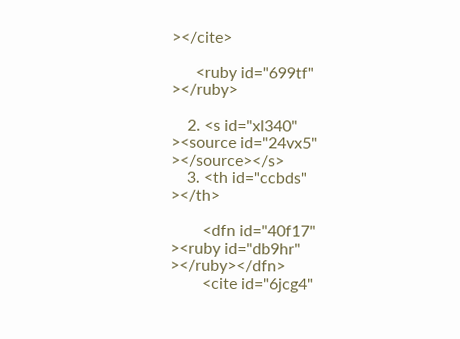></cite>

      <ruby id="699tf" ></ruby>

    2. <s id="xl340" ><source id="24vx5" ></source></s>
    3. <th id="ccbds" ></th>

        <dfn id="40f17" ><ruby id="db9hr" ></ruby></dfn>
        <cite id="6jcg4"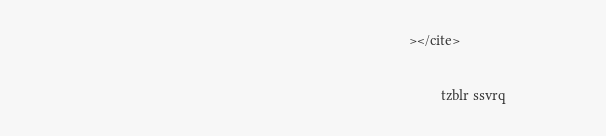></cite>

        tzblr ssvrq